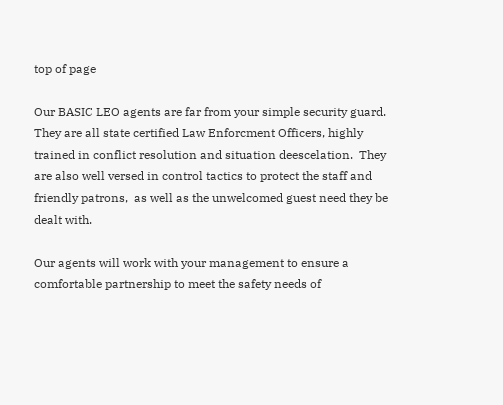top of page

Our BASIC LEO agents are far from your simple security guard. They are all state certified Law Enforcment Officers, highly trained in conflict resolution and situation deescelation.  They are also well versed in control tactics to protect the staff and friendly patrons,  as well as the unwelcomed guest need they be dealt with.

Our agents will work with your management to ensure a comfortable partnership to meet the safety needs of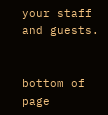your staff and guests.


bottom of page